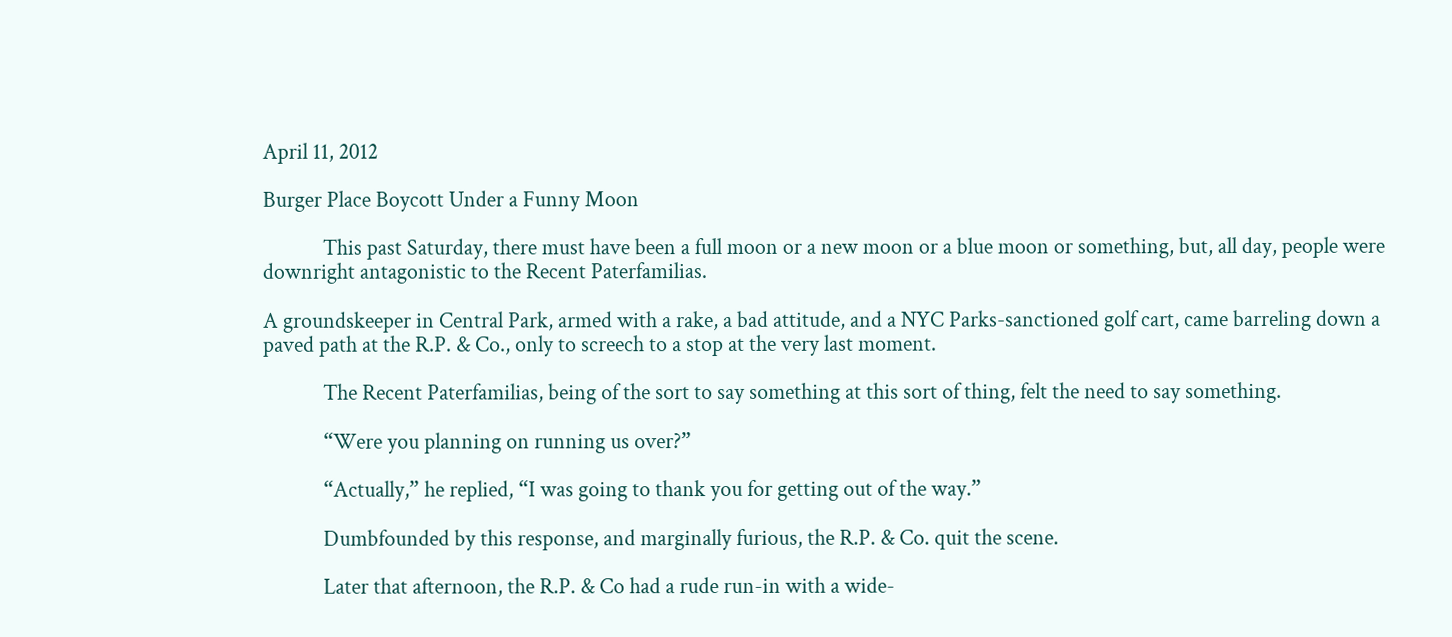April 11, 2012

Burger Place Boycott Under a Funny Moon

            This past Saturday, there must have been a full moon or a new moon or a blue moon or something, but, all day, people were downright antagonistic to the Recent Paterfamilias.

A groundskeeper in Central Park, armed with a rake, a bad attitude, and a NYC Parks-sanctioned golf cart, came barreling down a paved path at the R.P. & Co., only to screech to a stop at the very last moment.

            The Recent Paterfamilias, being of the sort to say something at this sort of thing, felt the need to say something.

            “Were you planning on running us over?”

            “Actually,” he replied, “I was going to thank you for getting out of the way.”

            Dumbfounded by this response, and marginally furious, the R.P. & Co. quit the scene.

            Later that afternoon, the R.P. & Co had a rude run-in with a wide-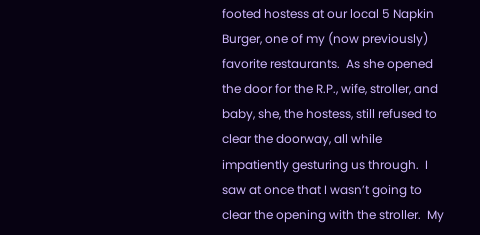footed hostess at our local 5 Napkin Burger, one of my (now previously) favorite restaurants.  As she opened the door for the R.P., wife, stroller, and baby, she, the hostess, still refused to clear the doorway, all while impatiently gesturing us through.  I saw at once that I wasn’t going to clear the opening with the stroller.  My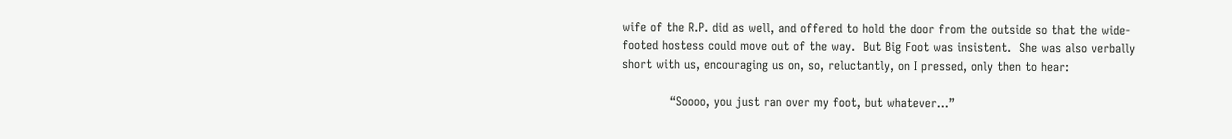wife of the R.P. did as well, and offered to hold the door from the outside so that the wide-footed hostess could move out of the way.  But Big Foot was insistent.  She was also verbally short with us, encouraging us on, so, reluctantly, on I pressed, only then to hear:

            “Soooo, you just ran over my foot, but whatever…”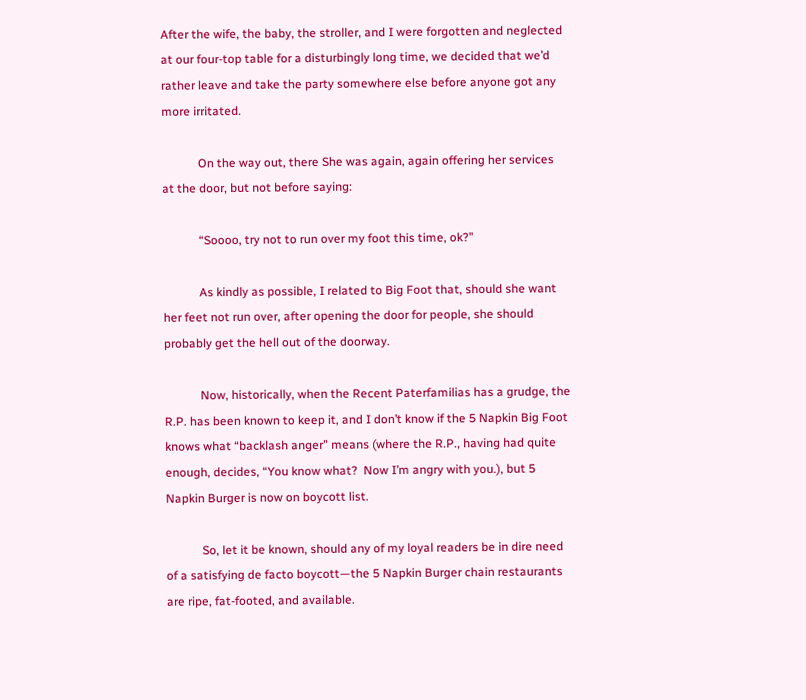After the wife, the baby, the stroller, and I were forgotten and neglected at our four-top table for a disturbingly long time, we decided that we’d rather leave and take the party somewhere else before anyone got any more irritated.

            On the way out, there She was again, again offering her services at the door, but not before saying:

            “Soooo, try not to run over my foot this time, ok?”

            As kindly as possible, I related to Big Foot that, should she want her feet not run over, after opening the door for people, she should probably get the hell out of the doorway.

            Now, historically, when the Recent Paterfamilias has a grudge, the R.P. has been known to keep it, and I don’t know if the 5 Napkin Big Foot knows what “backlash anger” means (where the R.P., having had quite enough, decides, “You know what?  Now I’m angry with you.), but 5 Napkin Burger is now on boycott list.

            So, let it be known, should any of my loyal readers be in dire need of a satisfying de facto boycott—the 5 Napkin Burger chain restaurants are ripe, fat-footed, and available.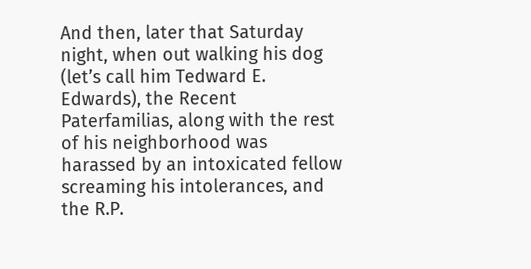And then, later that Saturday night, when out walking his dog (let’s call him Tedward E. Edwards), the Recent Paterfamilias, along with the rest of his neighborhood was harassed by an intoxicated fellow screaming his intolerances, and the R.P.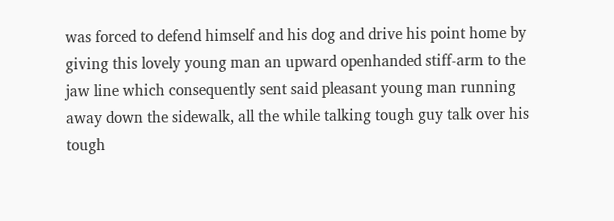was forced to defend himself and his dog and drive his point home by giving this lovely young man an upward openhanded stiff-arm to the jaw line which consequently sent said pleasant young man running away down the sidewalk, all the while talking tough guy talk over his tough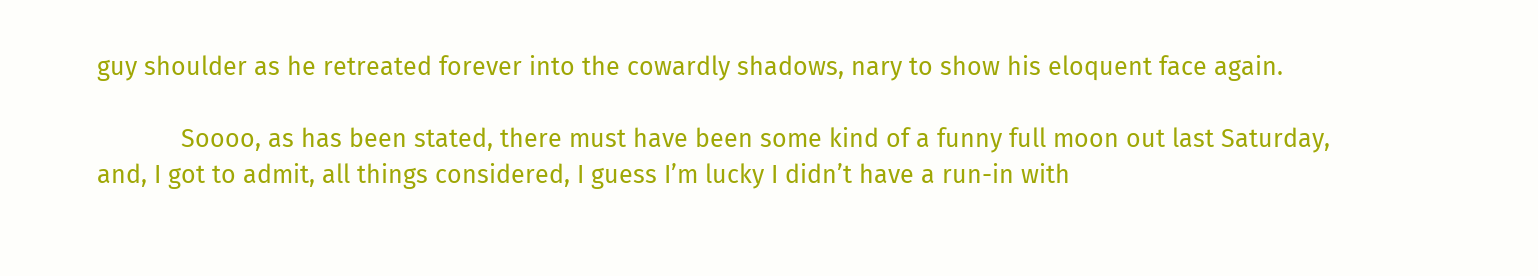guy shoulder as he retreated forever into the cowardly shadows, nary to show his eloquent face again.

            Soooo, as has been stated, there must have been some kind of a funny full moon out last Saturday, and, I got to admit, all things considered, I guess I’m lucky I didn’t have a run-in with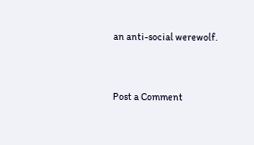an anti-social werewolf.


Post a Comment